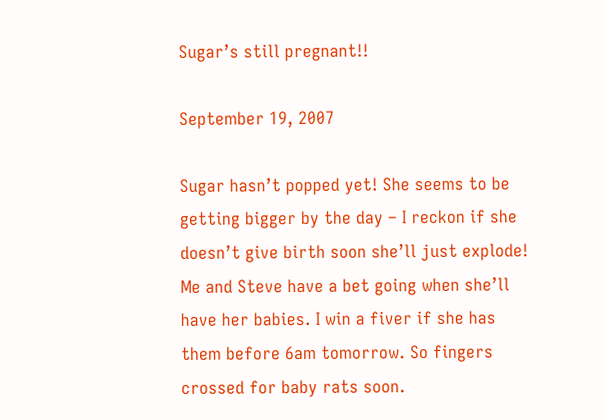Sugar’s still pregnant!!

September 19, 2007

Sugar hasn’t popped yet! She seems to be getting bigger by the day – I reckon if she doesn’t give birth soon she’ll just explode! Me and Steve have a bet going when she’ll have her babies. I win a fiver if she has them before 6am tomorrow. So fingers crossed for baby rats soon.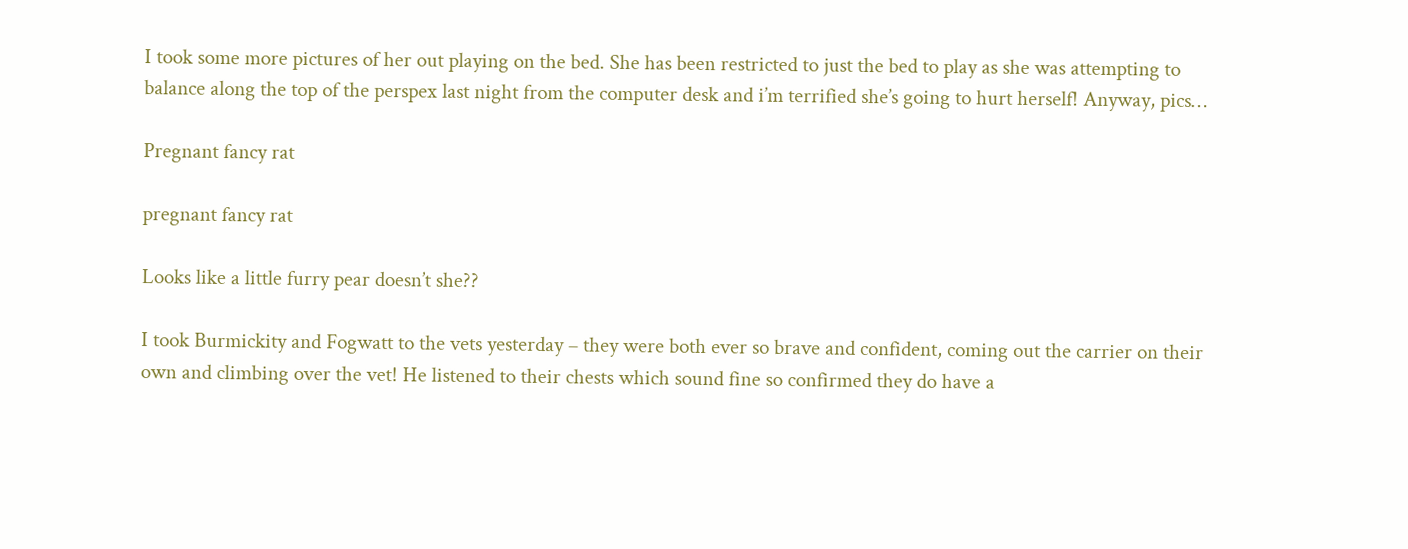I took some more pictures of her out playing on the bed. She has been restricted to just the bed to play as she was attempting to balance along the top of the perspex last night from the computer desk and i’m terrified she’s going to hurt herself! Anyway, pics…

Pregnant fancy rat

pregnant fancy rat

Looks like a little furry pear doesn’t she??

I took Burmickity and Fogwatt to the vets yesterday – they were both ever so brave and confident, coming out the carrier on their own and climbing over the vet! He listened to their chests which sound fine so confirmed they do have a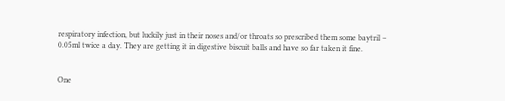respiratory infection, but luckily just in their noses and/or throats so prescribed them some baytril – 0.05ml twice a day. They are getting it in digestive biscuit balls and have so far taken it fine.


One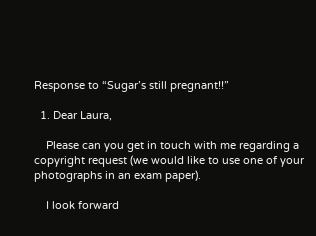Response to “Sugar’s still pregnant!!”

  1. Dear Laura,

    Please can you get in touch with me regarding a copyright request (we would like to use one of your photographs in an exam paper).

    I look forward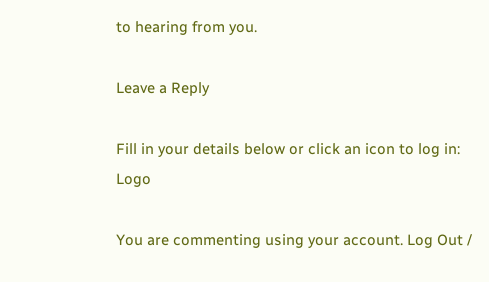to hearing from you.

Leave a Reply

Fill in your details below or click an icon to log in: Logo

You are commenting using your account. Log Out /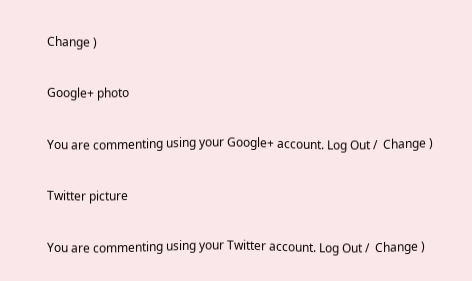Change )

Google+ photo

You are commenting using your Google+ account. Log Out /  Change )

Twitter picture

You are commenting using your Twitter account. Log Out /  Change )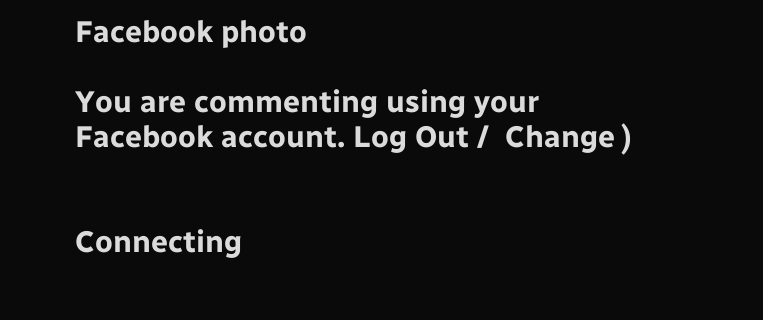Facebook photo

You are commenting using your Facebook account. Log Out /  Change )


Connecting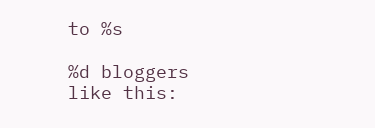to %s

%d bloggers like this: